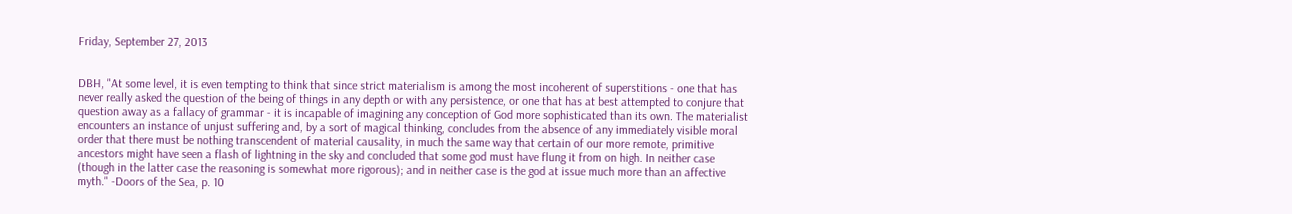Friday, September 27, 2013


DBH, "At some level, it is even tempting to think that since strict materialism is among the most incoherent of superstitions - one that has never really asked the question of the being of things in any depth or with any persistence, or one that has at best attempted to conjure that question away as a fallacy of grammar - it is incapable of imagining any conception of God more sophisticated than its own. The materialist encounters an instance of unjust suffering and, by a sort of magical thinking, concludes from the absence of any immediately visible moral order that there must be nothing transcendent of material causality, in much the same way that certain of our more remote, primitive ancestors might have seen a flash of lightning in the sky and concluded that some god must have flung it from on high. In neither case (though in the latter case the reasoning is somewhat more rigorous); and in neither case is the god at issue much more than an affective myth." -Doors of the Sea, p. 10